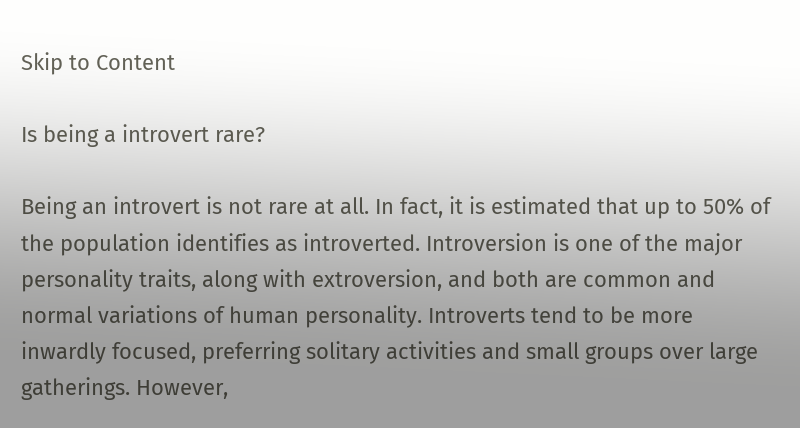Skip to Content

Is being a introvert rare?

Being an introvert is not rare at all. In fact, it is estimated that up to 50% of the population identifies as introverted. Introversion is one of the major personality traits, along with extroversion, and both are common and normal variations of human personality. Introverts tend to be more inwardly focused, preferring solitary activities and small groups over large gatherings. However,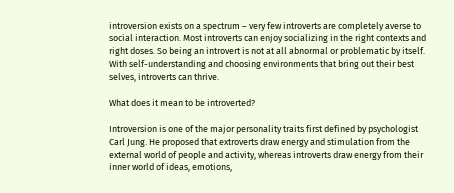introversion exists on a spectrum – very few introverts are completely averse to social interaction. Most introverts can enjoy socializing in the right contexts and right doses. So being an introvert is not at all abnormal or problematic by itself. With self-understanding and choosing environments that bring out their best selves, introverts can thrive.

What does it mean to be introverted?

Introversion is one of the major personality traits first defined by psychologist Carl Jung. He proposed that extroverts draw energy and stimulation from the external world of people and activity, whereas introverts draw energy from their inner world of ideas, emotions,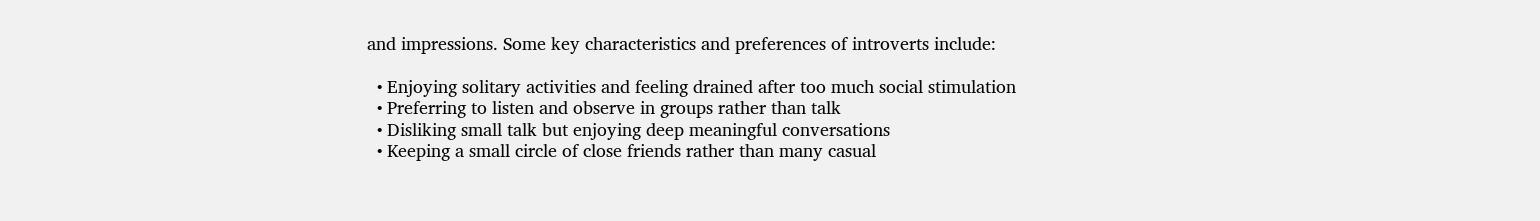and impressions. Some key characteristics and preferences of introverts include:

  • Enjoying solitary activities and feeling drained after too much social stimulation
  • Preferring to listen and observe in groups rather than talk
  • Disliking small talk but enjoying deep meaningful conversations
  • Keeping a small circle of close friends rather than many casual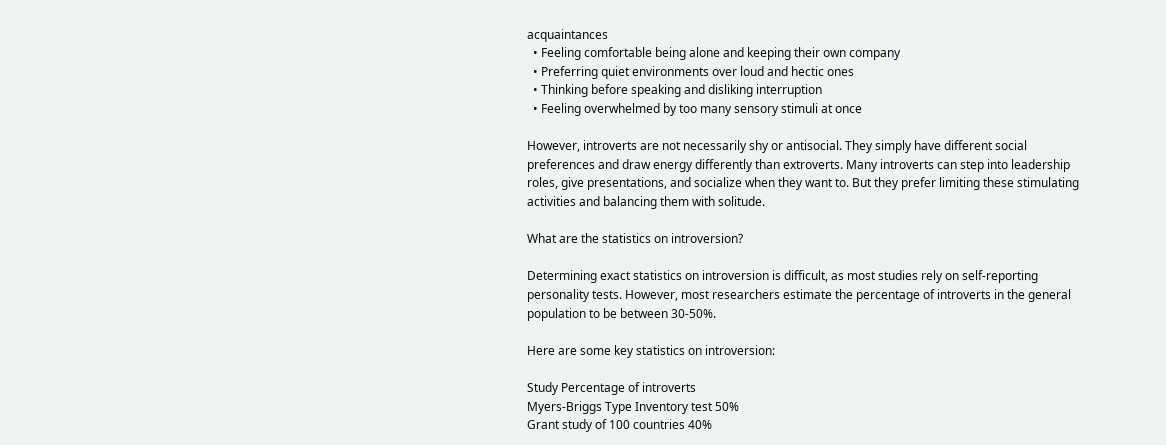acquaintances
  • Feeling comfortable being alone and keeping their own company
  • Preferring quiet environments over loud and hectic ones
  • Thinking before speaking and disliking interruption
  • Feeling overwhelmed by too many sensory stimuli at once

However, introverts are not necessarily shy or antisocial. They simply have different social preferences and draw energy differently than extroverts. Many introverts can step into leadership roles, give presentations, and socialize when they want to. But they prefer limiting these stimulating activities and balancing them with solitude.

What are the statistics on introversion?

Determining exact statistics on introversion is difficult, as most studies rely on self-reporting personality tests. However, most researchers estimate the percentage of introverts in the general population to be between 30-50%.

Here are some key statistics on introversion:

Study Percentage of introverts
Myers-Briggs Type Inventory test 50%
Grant study of 100 countries 40%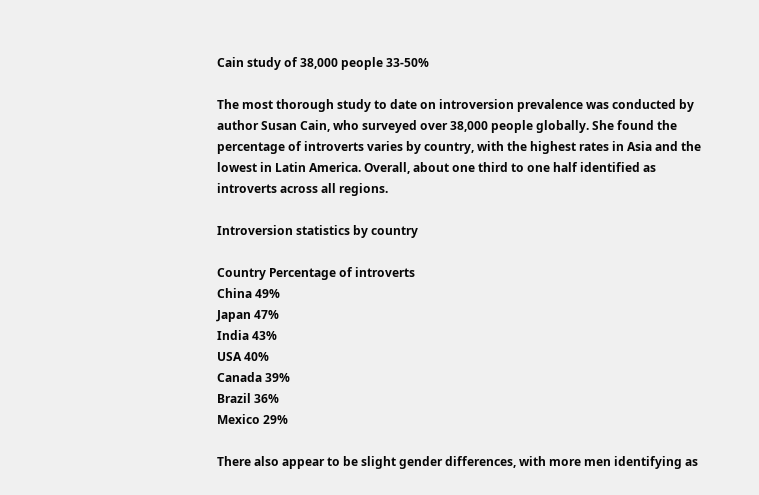Cain study of 38,000 people 33-50%

The most thorough study to date on introversion prevalence was conducted by author Susan Cain, who surveyed over 38,000 people globally. She found the percentage of introverts varies by country, with the highest rates in Asia and the lowest in Latin America. Overall, about one third to one half identified as introverts across all regions.

Introversion statistics by country

Country Percentage of introverts
China 49%
Japan 47%
India 43%
USA 40%
Canada 39%
Brazil 36%
Mexico 29%

There also appear to be slight gender differences, with more men identifying as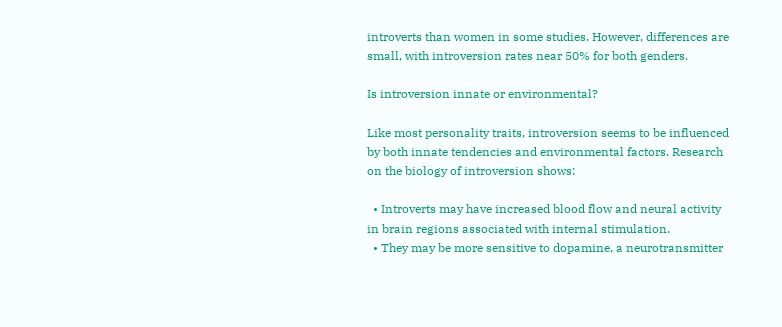introverts than women in some studies. However, differences are small, with introversion rates near 50% for both genders.

Is introversion innate or environmental?

Like most personality traits, introversion seems to be influenced by both innate tendencies and environmental factors. Research on the biology of introversion shows:

  • Introverts may have increased blood flow and neural activity in brain regions associated with internal stimulation.
  • They may be more sensitive to dopamine, a neurotransmitter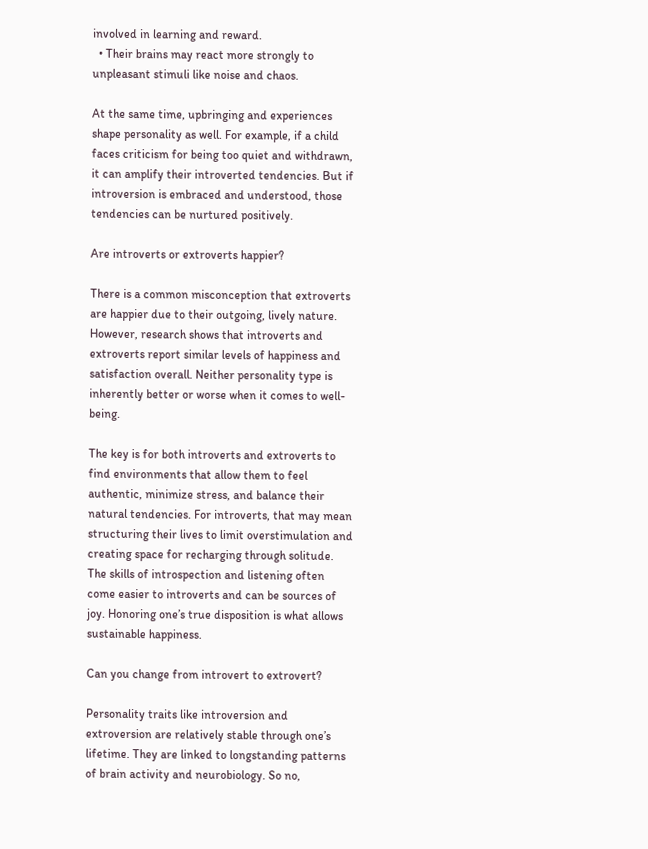involved in learning and reward.
  • Their brains may react more strongly to unpleasant stimuli like noise and chaos.

At the same time, upbringing and experiences shape personality as well. For example, if a child faces criticism for being too quiet and withdrawn, it can amplify their introverted tendencies. But if introversion is embraced and understood, those tendencies can be nurtured positively.

Are introverts or extroverts happier?

There is a common misconception that extroverts are happier due to their outgoing, lively nature. However, research shows that introverts and extroverts report similar levels of happiness and satisfaction overall. Neither personality type is inherently better or worse when it comes to well-being.

The key is for both introverts and extroverts to find environments that allow them to feel authentic, minimize stress, and balance their natural tendencies. For introverts, that may mean structuring their lives to limit overstimulation and creating space for recharging through solitude. The skills of introspection and listening often come easier to introverts and can be sources of joy. Honoring one’s true disposition is what allows sustainable happiness.

Can you change from introvert to extrovert?

Personality traits like introversion and extroversion are relatively stable through one’s lifetime. They are linked to longstanding patterns of brain activity and neurobiology. So no,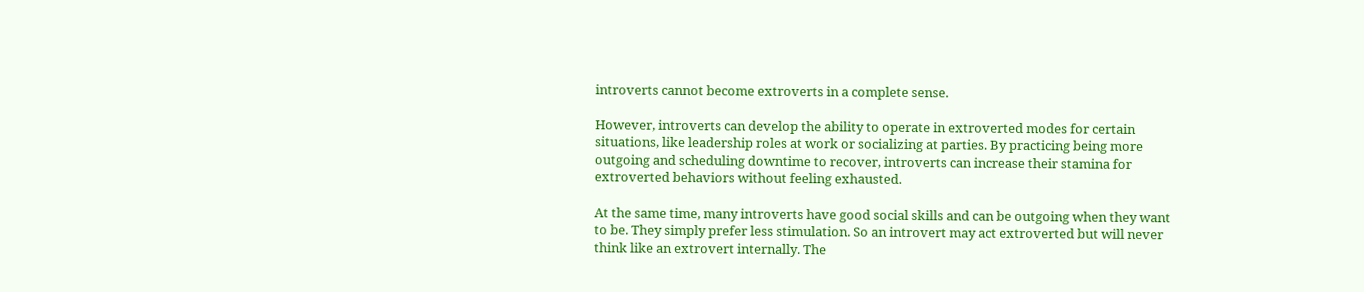introverts cannot become extroverts in a complete sense.

However, introverts can develop the ability to operate in extroverted modes for certain situations, like leadership roles at work or socializing at parties. By practicing being more outgoing and scheduling downtime to recover, introverts can increase their stamina for extroverted behaviors without feeling exhausted.

At the same time, many introverts have good social skills and can be outgoing when they want to be. They simply prefer less stimulation. So an introvert may act extroverted but will never think like an extrovert internally. The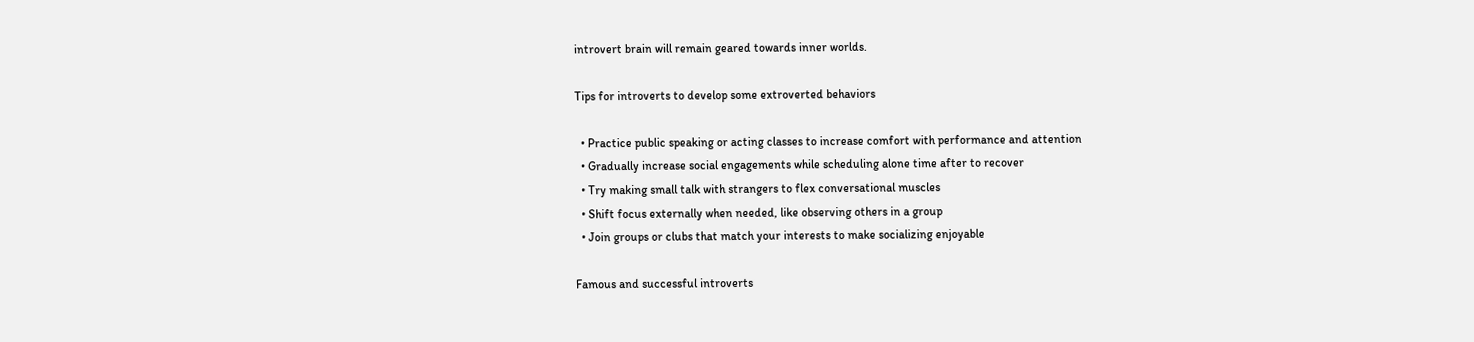introvert brain will remain geared towards inner worlds.

Tips for introverts to develop some extroverted behaviors

  • Practice public speaking or acting classes to increase comfort with performance and attention
  • Gradually increase social engagements while scheduling alone time after to recover
  • Try making small talk with strangers to flex conversational muscles
  • Shift focus externally when needed, like observing others in a group
  • Join groups or clubs that match your interests to make socializing enjoyable

Famous and successful introverts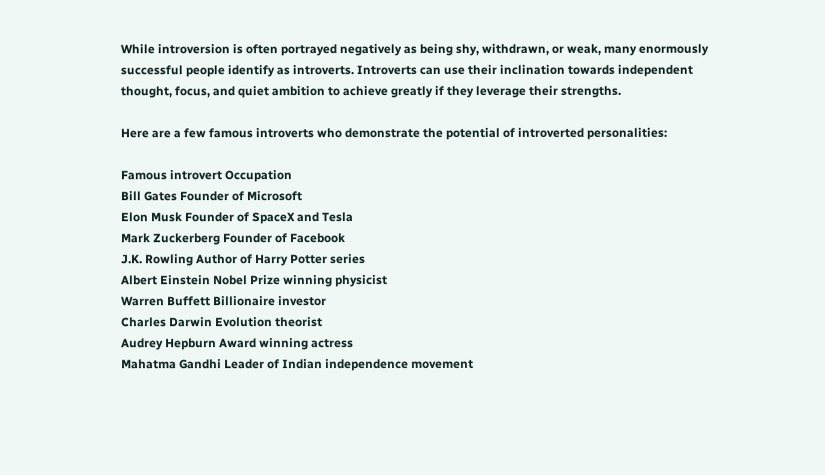While introversion is often portrayed negatively as being shy, withdrawn, or weak, many enormously successful people identify as introverts. Introverts can use their inclination towards independent thought, focus, and quiet ambition to achieve greatly if they leverage their strengths.

Here are a few famous introverts who demonstrate the potential of introverted personalities:

Famous introvert Occupation
Bill Gates Founder of Microsoft
Elon Musk Founder of SpaceX and Tesla
Mark Zuckerberg Founder of Facebook
J.K. Rowling Author of Harry Potter series
Albert Einstein Nobel Prize winning physicist
Warren Buffett Billionaire investor
Charles Darwin Evolution theorist
Audrey Hepburn Award winning actress
Mahatma Gandhi Leader of Indian independence movement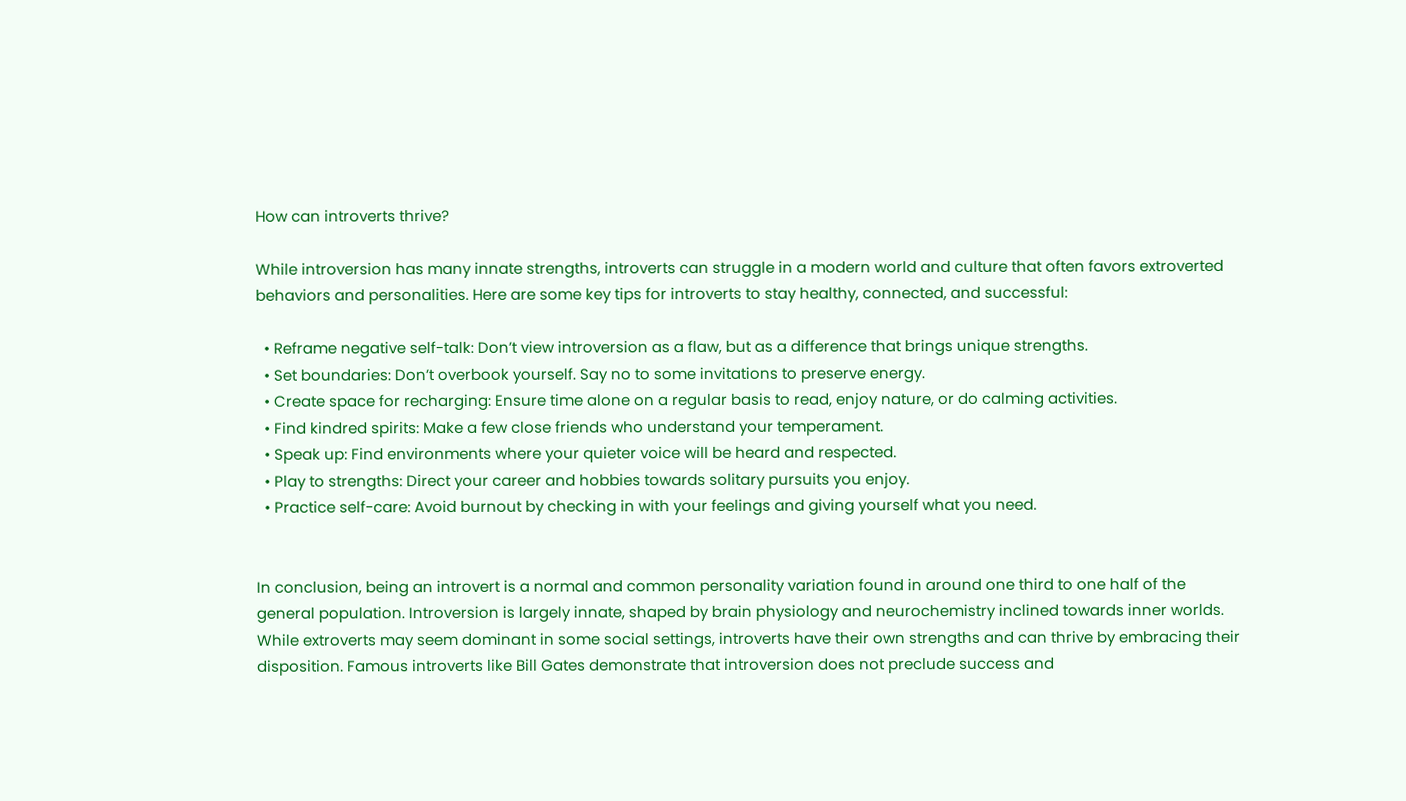How can introverts thrive?

While introversion has many innate strengths, introverts can struggle in a modern world and culture that often favors extroverted behaviors and personalities. Here are some key tips for introverts to stay healthy, connected, and successful:

  • Reframe negative self-talk: Don’t view introversion as a flaw, but as a difference that brings unique strengths.
  • Set boundaries: Don’t overbook yourself. Say no to some invitations to preserve energy.
  • Create space for recharging: Ensure time alone on a regular basis to read, enjoy nature, or do calming activities.
  • Find kindred spirits: Make a few close friends who understand your temperament.
  • Speak up: Find environments where your quieter voice will be heard and respected.
  • Play to strengths: Direct your career and hobbies towards solitary pursuits you enjoy.
  • Practice self-care: Avoid burnout by checking in with your feelings and giving yourself what you need.


In conclusion, being an introvert is a normal and common personality variation found in around one third to one half of the general population. Introversion is largely innate, shaped by brain physiology and neurochemistry inclined towards inner worlds. While extroverts may seem dominant in some social settings, introverts have their own strengths and can thrive by embracing their disposition. Famous introverts like Bill Gates demonstrate that introversion does not preclude success and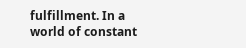fulfillment. In a world of constant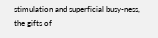stimulation and superficial busy-ness, the gifts of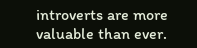introverts are more valuable than ever.